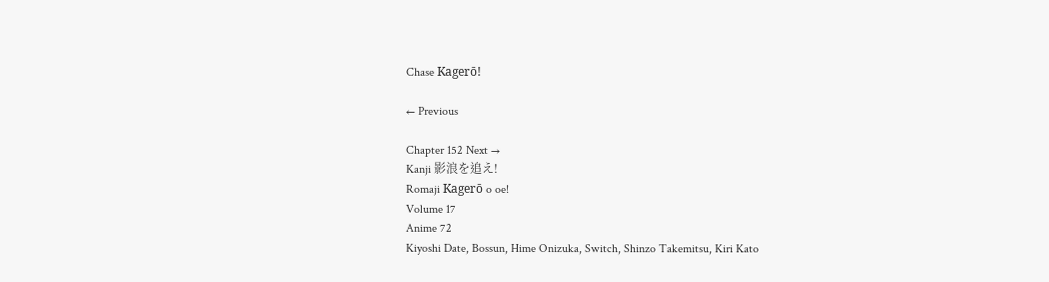Chase Kagerō!

← Previous

Chapter 152 Next →
Kanji 影浪を追え!
Romaji Kagerō o oe!
Volume 17
Anime 72
Kiyoshi Date, Bossun, Hime Onizuka, Switch, Shinzo Takemitsu, Kiri Kato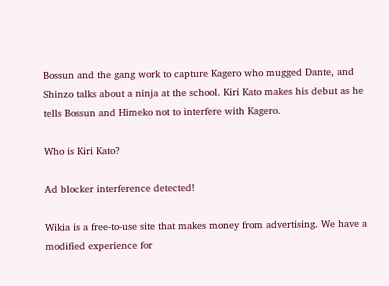Bossun and the gang work to capture Kagero who mugged Dante, and Shinzo talks about a ninja at the school. Kiri Kato makes his debut as he tells Bossun and Himeko not to interfere with Kagero.

Who is Kiri Kato?

Ad blocker interference detected!

Wikia is a free-to-use site that makes money from advertising. We have a modified experience for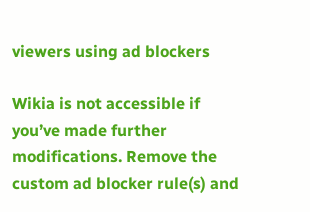viewers using ad blockers

Wikia is not accessible if you’ve made further modifications. Remove the custom ad blocker rule(s) and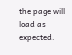the page will load as expected.